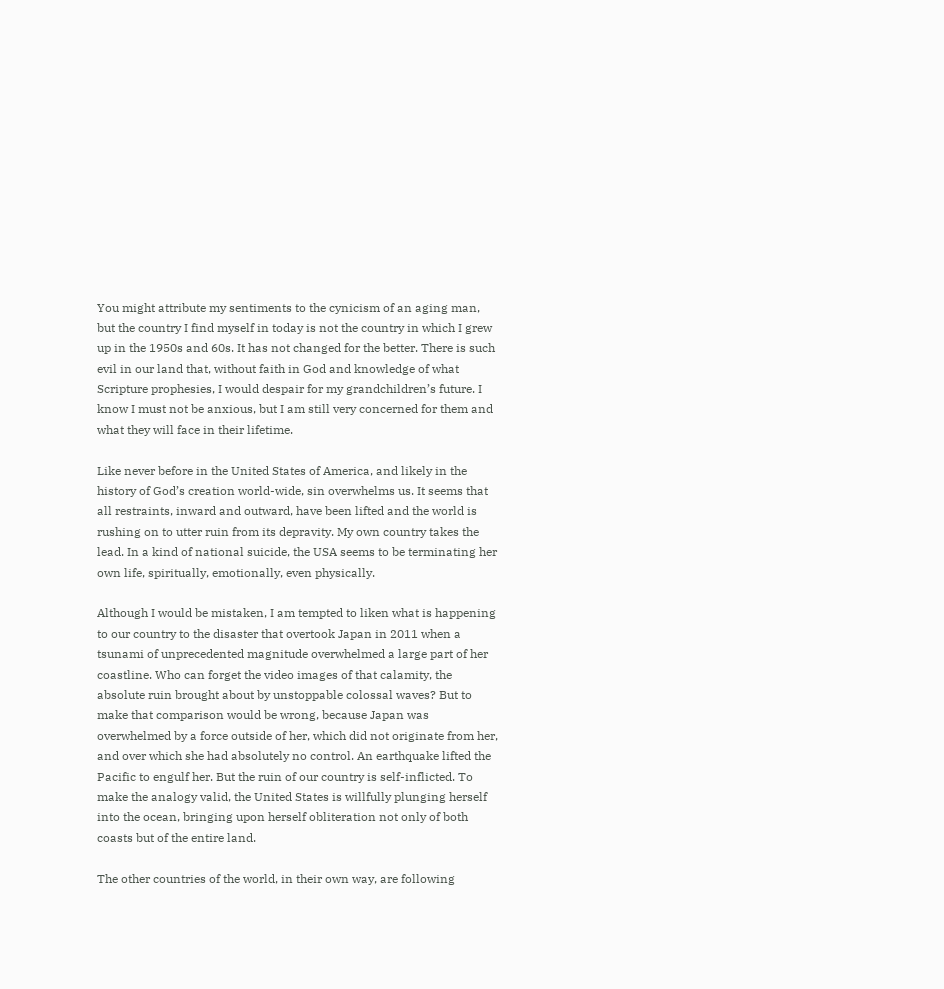You might attribute my sentiments to the cynicism of an aging man, but the country I find myself in today is not the country in which I grew up in the 1950s and 60s. It has not changed for the better. There is such evil in our land that, without faith in God and knowledge of what Scripture prophesies, I would despair for my grandchildren’s future. I know I must not be anxious, but I am still very concerned for them and what they will face in their lifetime.

Like never before in the United States of America, and likely in the history of God’s creation world-wide, sin overwhelms us. It seems that all restraints, inward and outward, have been lifted and the world is rushing on to utter ruin from its depravity. My own country takes the lead. In a kind of national suicide, the USA seems to be terminating her own life, spiritually, emotionally, even physically.

Although I would be mistaken, I am tempted to liken what is happening to our country to the disaster that overtook Japan in 2011 when a tsunami of unprecedented magnitude overwhelmed a large part of her coastline. Who can forget the video images of that calamity, the absolute ruin brought about by unstoppable colossal waves? But to make that comparison would be wrong, because Japan was overwhelmed by a force outside of her, which did not originate from her, and over which she had absolutely no control. An earthquake lifted the Pacific to engulf her. But the ruin of our country is self-inflicted. To make the analogy valid, the United States is willfully plunging herself into the ocean, bringing upon herself obliteration not only of both coasts but of the entire land.

The other countries of the world, in their own way, are following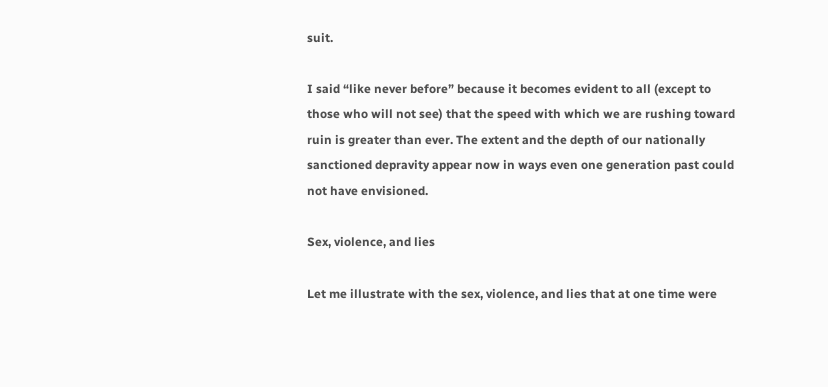suit.

I said “like never before” because it becomes evident to all (except to those who will not see) that the speed with which we are rushing toward ruin is greater than ever. The extent and the depth of our nationally sanctioned depravity appear now in ways even one generation past could not have envisioned.

Sex, violence, and lies

Let me illustrate with the sex, violence, and lies that at one time were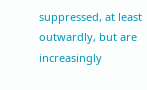suppressed, at least outwardly, but are increasingly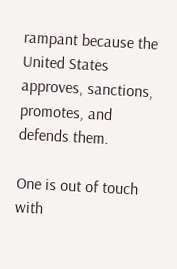rampant because the United States approves, sanctions, promotes, and defends them.

One is out of touch with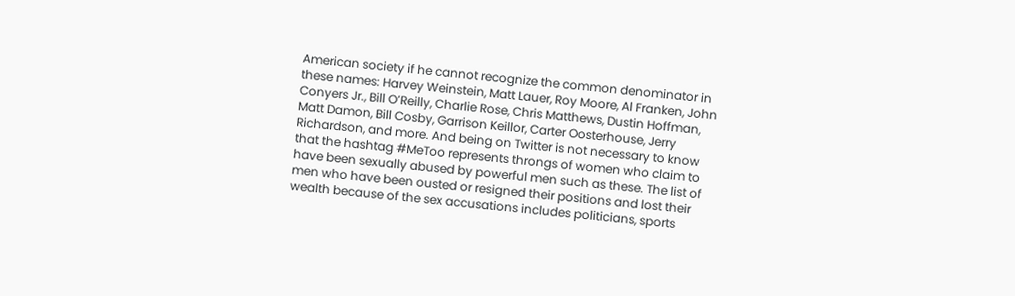American society if he cannot recognize the common denominator in these names: Harvey Weinstein, Matt Lauer, Roy Moore, Al Franken, John Conyers Jr., Bill O’Reilly, Charlie Rose, Chris Matthews, Dustin Hoffman, Matt Damon, Bill Cosby, Garrison Keillor, Carter Oosterhouse, Jerry Richardson, and more. And being on Twitter is not necessary to know that the hashtag #MeToo represents throngs of women who claim to have been sexually abused by powerful men such as these. The list of men who have been ousted or resigned their positions and lost their wealth because of the sex accusations includes politicians, sports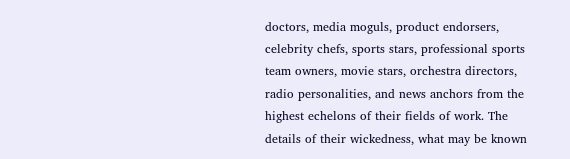doctors, media moguls, product endorsers, celebrity chefs, sports stars, professional sports team owners, movie stars, orchestra directors, radio personalities, and news anchors from the highest echelons of their fields of work. The details of their wickedness, what may be known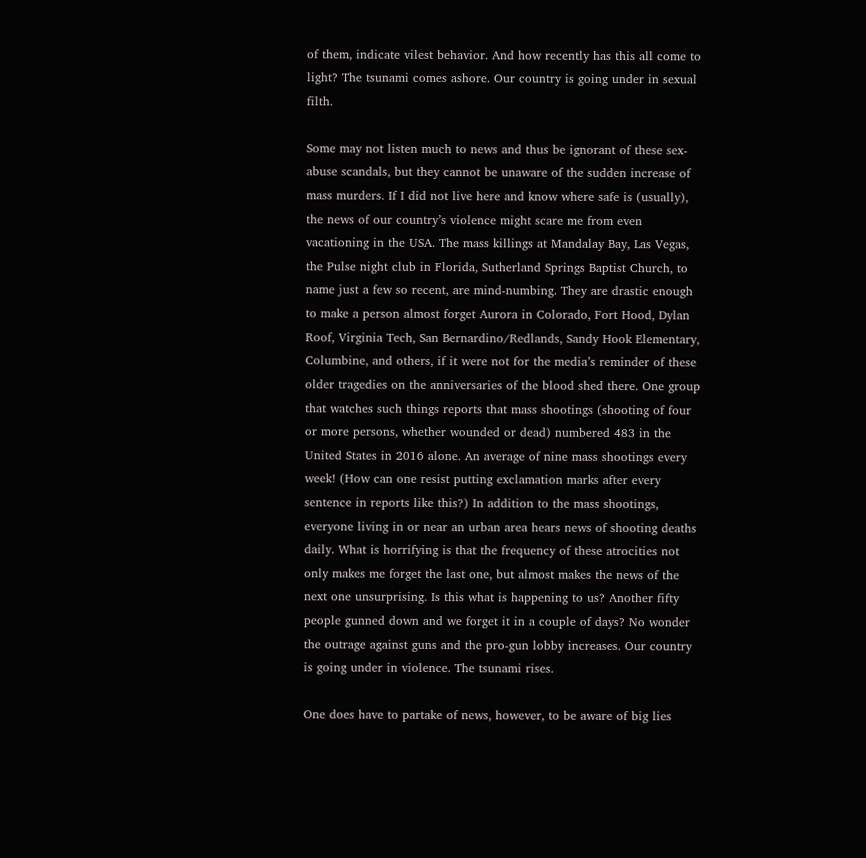of them, indicate vilest behavior. And how recently has this all come to light? The tsunami comes ashore. Our country is going under in sexual filth.

Some may not listen much to news and thus be ignorant of these sex-abuse scandals, but they cannot be unaware of the sudden increase of mass murders. If I did not live here and know where safe is (usually), the news of our country’s violence might scare me from even vacationing in the USA. The mass killings at Mandalay Bay, Las Vegas, the Pulse night club in Florida, Sutherland Springs Baptist Church, to name just a few so recent, are mind-numbing. They are drastic enough to make a person almost forget Aurora in Colorado, Fort Hood, Dylan Roof, Virginia Tech, San Bernardino/Redlands, Sandy Hook Elementary, Columbine, and others, if it were not for the media’s reminder of these older tragedies on the anniversaries of the blood shed there. One group that watches such things reports that mass shootings (shooting of four or more persons, whether wounded or dead) numbered 483 in the United States in 2016 alone. An average of nine mass shootings every week! (How can one resist putting exclamation marks after every sentence in reports like this?) In addition to the mass shootings, everyone living in or near an urban area hears news of shooting deaths daily. What is horrifying is that the frequency of these atrocities not only makes me forget the last one, but almost makes the news of the next one unsurprising. Is this what is happening to us? Another fifty people gunned down and we forget it in a couple of days? No wonder the outrage against guns and the pro-gun lobby increases. Our country is going under in violence. The tsunami rises.

One does have to partake of news, however, to be aware of big lies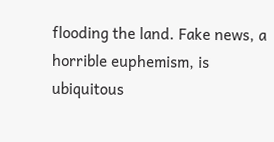flooding the land. Fake news, a horrible euphemism, is ubiquitous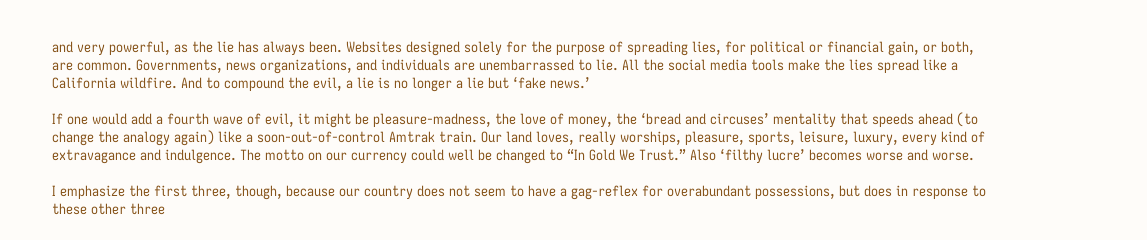and very powerful, as the lie has always been. Websites designed solely for the purpose of spreading lies, for political or financial gain, or both, are common. Governments, news organizations, and individuals are unembarrassed to lie. All the social media tools make the lies spread like a California wildfire. And to compound the evil, a lie is no longer a lie but ‘fake news.’

If one would add a fourth wave of evil, it might be pleasure-madness, the love of money, the ‘bread and circuses’ mentality that speeds ahead (to change the analogy again) like a soon-out-of-control Amtrak train. Our land loves, really worships, pleasure, sports, leisure, luxury, every kind of extravagance and indulgence. The motto on our currency could well be changed to “In Gold We Trust.” Also ‘filthy lucre’ becomes worse and worse.

I emphasize the first three, though, because our country does not seem to have a gag-reflex for overabundant possessions, but does in response to these other three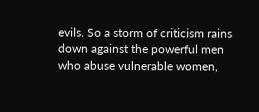evils. So a storm of criticism rains down against the powerful men who abuse vulnerable women,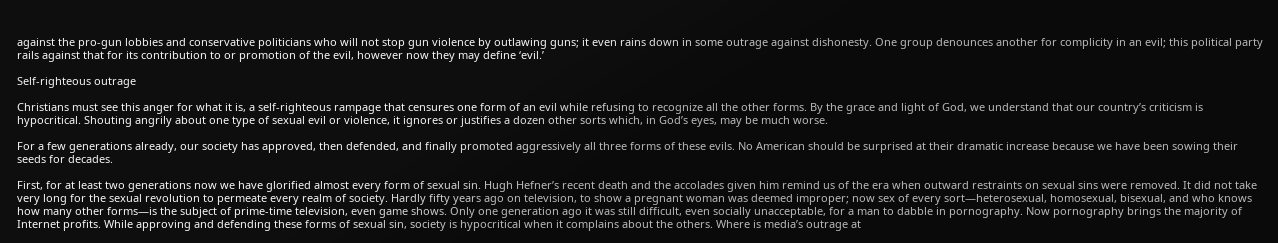against the pro-gun lobbies and conservative politicians who will not stop gun violence by outlawing guns; it even rains down in some outrage against dishonesty. One group denounces another for complicity in an evil; this political party rails against that for its contribution to or promotion of the evil, however now they may define ‘evil.’

Self-righteous outrage

Christians must see this anger for what it is, a self-righteous rampage that censures one form of an evil while refusing to recognize all the other forms. By the grace and light of God, we understand that our country’s criticism is hypocritical. Shouting angrily about one type of sexual evil or violence, it ignores or justifies a dozen other sorts which, in God’s eyes, may be much worse.

For a few generations already, our society has approved, then defended, and finally promoted aggressively all three forms of these evils. No American should be surprised at their dramatic increase because we have been sowing their seeds for decades.

First, for at least two generations now we have glorified almost every form of sexual sin. Hugh Hefner’s recent death and the accolades given him remind us of the era when outward restraints on sexual sins were removed. It did not take very long for the sexual revolution to permeate every realm of society. Hardly fifty years ago on television, to show a pregnant woman was deemed improper; now sex of every sort—heterosexual, homosexual, bisexual, and who knows how many other forms—is the subject of prime-time television, even game shows. Only one generation ago it was still difficult, even socially unacceptable, for a man to dabble in pornography. Now pornography brings the majority of Internet profits. While approving and defending these forms of sexual sin, society is hypocritical when it complains about the others. Where is media’s outrage at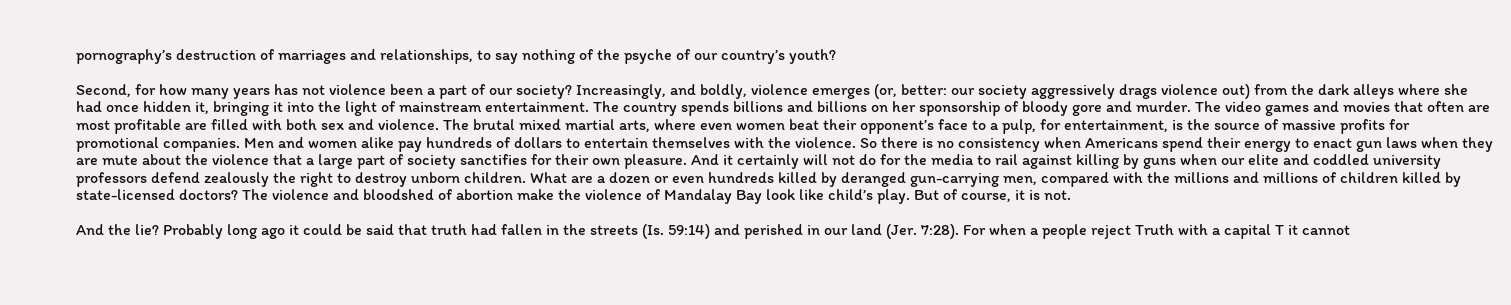pornography’s destruction of marriages and relationships, to say nothing of the psyche of our country’s youth?

Second, for how many years has not violence been a part of our society? Increasingly, and boldly, violence emerges (or, better: our society aggressively drags violence out) from the dark alleys where she had once hidden it, bringing it into the light of mainstream entertainment. The country spends billions and billions on her sponsorship of bloody gore and murder. The video games and movies that often are most profitable are filled with both sex and violence. The brutal mixed martial arts, where even women beat their opponent’s face to a pulp, for entertainment, is the source of massive profits for promotional companies. Men and women alike pay hundreds of dollars to entertain themselves with the violence. So there is no consistency when Americans spend their energy to enact gun laws when they are mute about the violence that a large part of society sanctifies for their own pleasure. And it certainly will not do for the media to rail against killing by guns when our elite and coddled university professors defend zealously the right to destroy unborn children. What are a dozen or even hundreds killed by deranged gun-carrying men, compared with the millions and millions of children killed by state-licensed doctors? The violence and bloodshed of abortion make the violence of Mandalay Bay look like child’s play. But of course, it is not.

And the lie? Probably long ago it could be said that truth had fallen in the streets (Is. 59:14) and perished in our land (Jer. 7:28). For when a people reject Truth with a capital T it cannot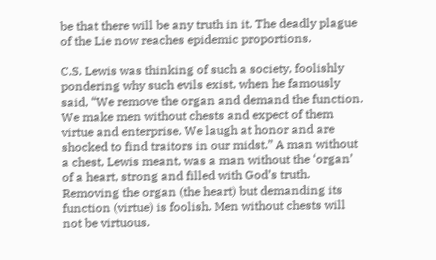be that there will be any truth in it. The deadly plague of the Lie now reaches epidemic proportions.

C.S. Lewis was thinking of such a society, foolishly pondering why such evils exist, when he famously said, “We remove the organ and demand the function. We make men without chests and expect of them virtue and enterprise. We laugh at honor and are shocked to find traitors in our midst.” A man without a chest, Lewis meant, was a man without the ‘organ’ of a heart, strong and filled with God’s truth. Removing the organ (the heart) but demanding its function (virtue) is foolish. Men without chests will not be virtuous.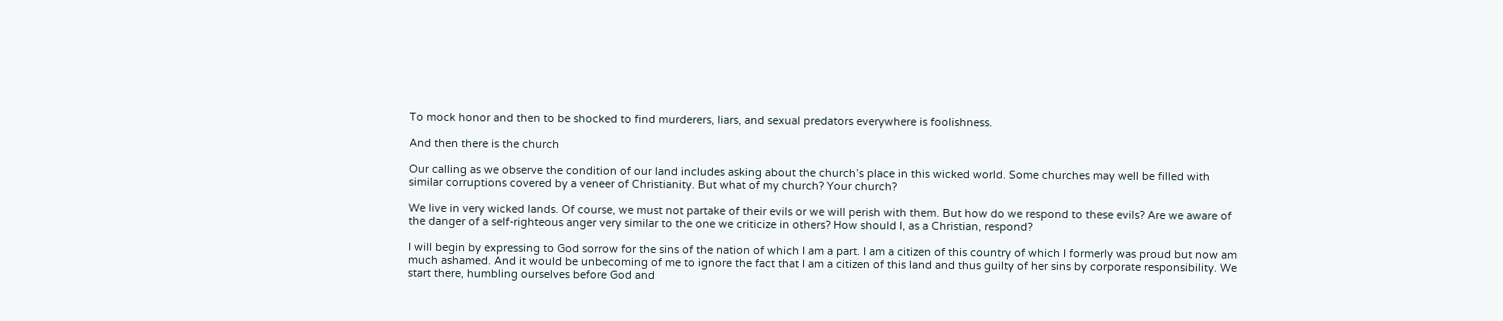To mock honor and then to be shocked to find murderers, liars, and sexual predators everywhere is foolishness.

And then there is the church

Our calling as we observe the condition of our land includes asking about the church’s place in this wicked world. Some churches may well be filled with similar corruptions covered by a veneer of Christianity. But what of my church? Your church?

We live in very wicked lands. Of course, we must not partake of their evils or we will perish with them. But how do we respond to these evils? Are we aware of the danger of a self-righteous anger very similar to the one we criticize in others? How should I, as a Christian, respond?

I will begin by expressing to God sorrow for the sins of the nation of which I am a part. I am a citizen of this country of which I formerly was proud but now am much ashamed. And it would be unbecoming of me to ignore the fact that I am a citizen of this land and thus guilty of her sins by corporate responsibility. We start there, humbling ourselves before God and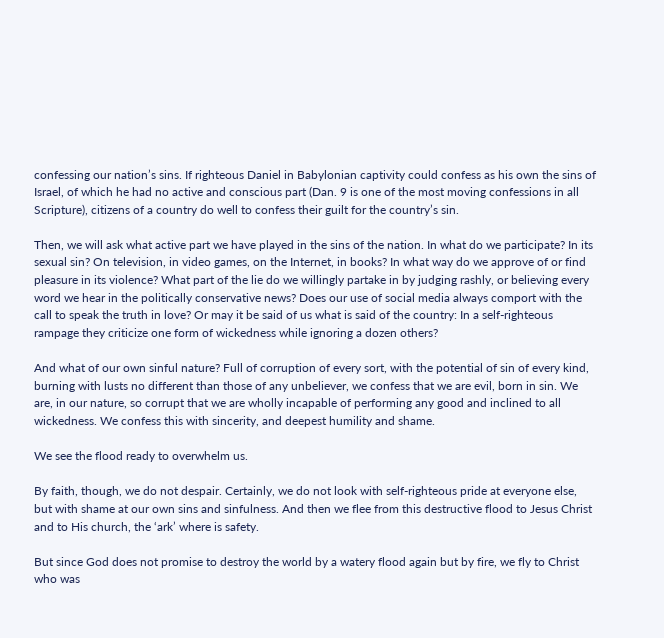confessing our nation’s sins. If righteous Daniel in Babylonian captivity could confess as his own the sins of Israel, of which he had no active and conscious part (Dan. 9 is one of the most moving confessions in all Scripture), citizens of a country do well to confess their guilt for the country’s sin.

Then, we will ask what active part we have played in the sins of the nation. In what do we participate? In its sexual sin? On television, in video games, on the Internet, in books? In what way do we approve of or find pleasure in its violence? What part of the lie do we willingly partake in by judging rashly, or believing every word we hear in the politically conservative news? Does our use of social media always comport with the call to speak the truth in love? Or may it be said of us what is said of the country: In a self-righteous rampage they criticize one form of wickedness while ignoring a dozen others?

And what of our own sinful nature? Full of corruption of every sort, with the potential of sin of every kind, burning with lusts no different than those of any unbeliever, we confess that we are evil, born in sin. We are, in our nature, so corrupt that we are wholly incapable of performing any good and inclined to all wickedness. We confess this with sincerity, and deepest humility and shame.

We see the flood ready to overwhelm us.

By faith, though, we do not despair. Certainly, we do not look with self-righteous pride at everyone else, but with shame at our own sins and sinfulness. And then we flee from this destructive flood to Jesus Christ and to His church, the ‘ark’ where is safety.

But since God does not promise to destroy the world by a watery flood again but by fire, we fly to Christ who was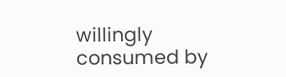willingly consumed by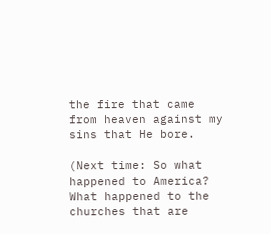the fire that came from heaven against my sins that He bore.

(Next time: So what happened to America? What happened to the churches that are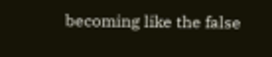becoming like the false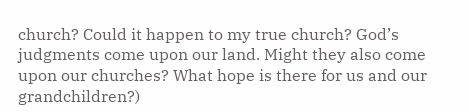church? Could it happen to my true church? God’s judgments come upon our land. Might they also come upon our churches? What hope is there for us and our grandchildren?)